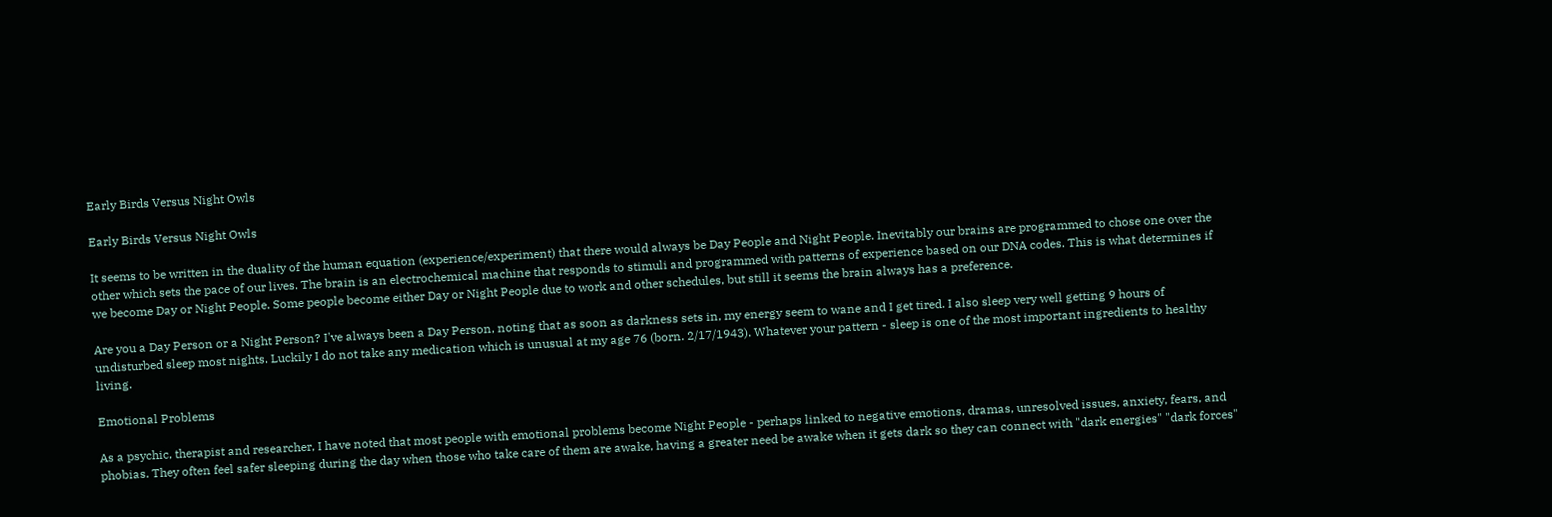Early Birds Versus Night Owls

Early Birds Versus Night Owls

It seems to be written in the duality of the human equation (experience/experiment) that there would always be Day People and Night People. Inevitably our brains are programmed to chose one over the other which sets the pace of our lives. The brain is an electrochemical machine that responds to stimuli and programmed with patterns of experience based on our DNA codes. This is what determines if we become Day or Night People. Some people become either Day or Night People due to work and other schedules, but still it seems the brain always has a preference.

Are you a Day Person or a Night Person? I've always been a Day Person, noting that as soon as darkness sets in, my energy seem to wane and I get tired. I also sleep very well getting 9 hours of undisturbed sleep most nights. Luckily I do not take any medication which is unusual at my age 76 (born. 2/17/1943). Whatever your pattern - sleep is one of the most important ingredients to healthy living.

Emotional Problems

As a psychic, therapist and researcher, I have noted that most people with emotional problems become Night People - perhaps linked to negative emotions, dramas, unresolved issues, anxiety, fears, and phobias. They often feel safer sleeping during the day when those who take care of them are awake, having a greater need be awake when it gets dark so they can connect with "dark energies" "dark forces"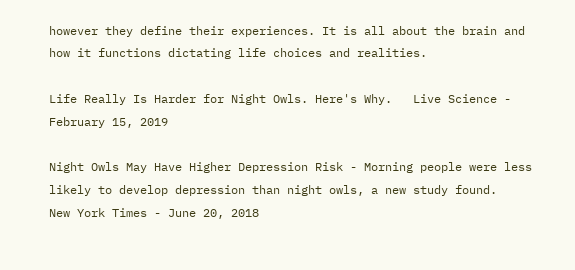however they define their experiences. It is all about the brain and how it functions dictating life choices and realities.

Life Really Is Harder for Night Owls. Here's Why.   Live Science - February 15, 2019

Night Owls May Have Higher Depression Risk - Morning people were less likely to develop depression than night owls, a new study found.   New York Times - June 20, 2018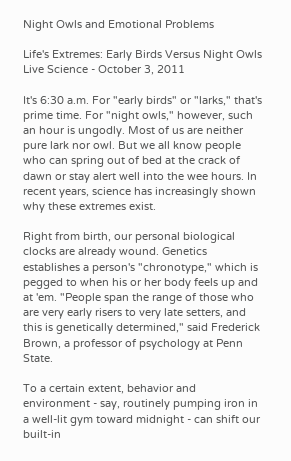Night Owls and Emotional Problems

Life's Extremes: Early Birds Versus Night Owls
Live Science - October 3, 2011

It's 6:30 a.m. For "early birds" or "larks," that's prime time. For "night owls," however, such an hour is ungodly. Most of us are neither pure lark nor owl. But we all know people who can spring out of bed at the crack of dawn or stay alert well into the wee hours. In recent years, science has increasingly shown why these extremes exist.

Right from birth, our personal biological clocks are already wound. Genetics establishes a person's "chronotype," which is pegged to when his or her body feels up and at 'em. "People span the range of those who are very early risers to very late setters, and this is genetically determined," said Frederick Brown, a professor of psychology at Penn State.

To a certain extent, behavior and environment - say, routinely pumping iron in a well-lit gym toward midnight - can shift our built-in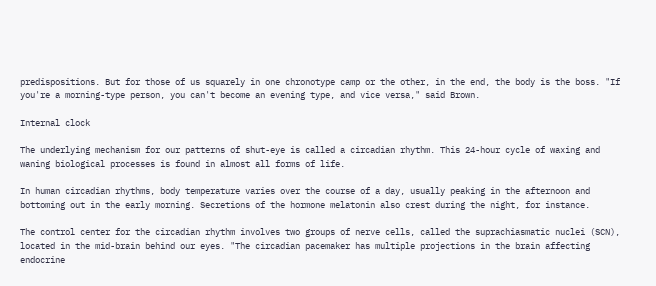predispositions. But for those of us squarely in one chronotype camp or the other, in the end, the body is the boss. "If you're a morning-type person, you can't become an evening type, and vice versa," said Brown.

Internal clock

The underlying mechanism for our patterns of shut-eye is called a circadian rhythm. This 24-hour cycle of waxing and waning biological processes is found in almost all forms of life.

In human circadian rhythms, body temperature varies over the course of a day, usually peaking in the afternoon and bottoming out in the early morning. Secretions of the hormone melatonin also crest during the night, for instance.

The control center for the circadian rhythm involves two groups of nerve cells, called the suprachiasmatic nuclei (SCN), located in the mid-brain behind our eyes. "The circadian pacemaker has multiple projections in the brain affecting endocrine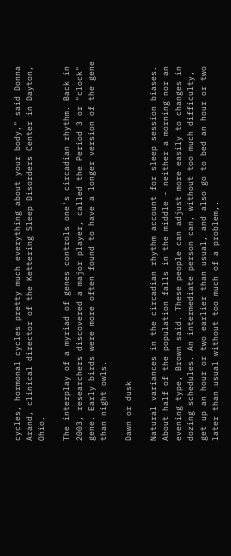cycles, hormonal cycles pretty much everything about your body," said Donna Arand, clinical director of the Kettering Sleep Disorders Center in Dayton, Ohio.

The interplay of a myriad of genes controls one's circadian rhythm. Back in 2003, researchers discovered a major player, called the Period 3 or "clock" gene. Early birds were more often found to have a longer version of the gene than night owls.

Dawn or dusk

Natural variances in the circadian rhythm account for sleep session biases. About half of the population falls in the middle - neither a morning nor an evening type, Brown said. These people can adjust more easily to changes in dozing schedules. An intermediate person can, without too much difficulty, get up an hour or two earlier than usual, and also go to bed an hour or two later than usual without too much of a problem,.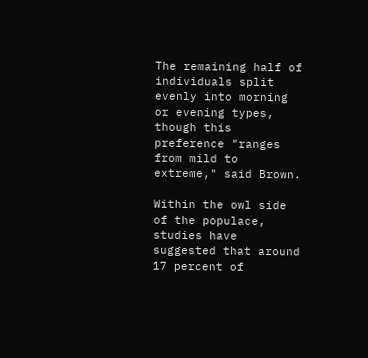The remaining half of individuals split evenly into morning or evening types, though this preference "ranges from mild to extreme," said Brown.

Within the owl side of the populace, studies have suggested that around 17 percent of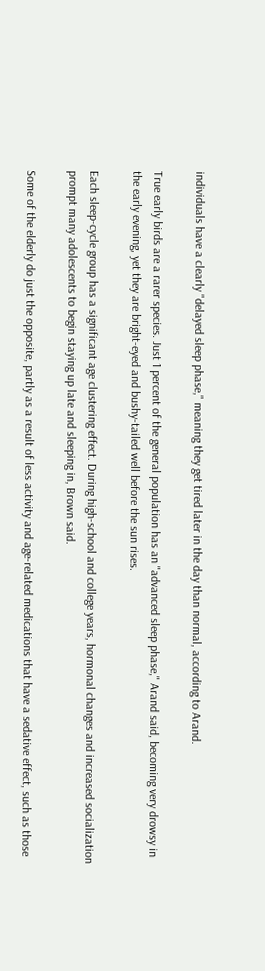individuals have a clearly "delayed sleep phase," meaning they get tired later in the day than normal, according to Arand.

True early birds are a rarer species. Just 1 percent of the general population has an "advanced sleep phase," Arand said, becoming very drowsy in the early evening, yet they are bright-eyed and bushy-tailed well before the sun rises.

Each sleep-cycle group has a significant age clustering effect. During high-school and college years, hormonal changes and increased socialization prompt many adolescents to begin staying up late and sleeping in, Brown said.

Some of the elderly do just the opposite, partly as a result of less activity and age-related medications that have a sedative effect, such as those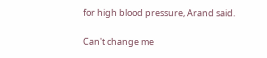for high blood pressure, Arand said.

Can't change me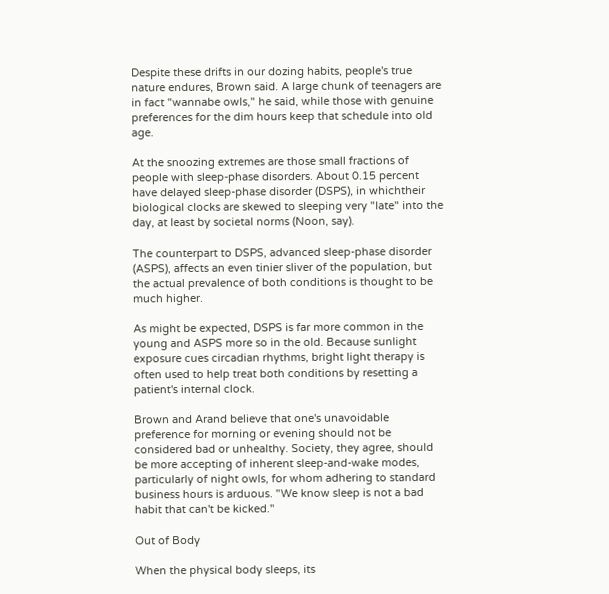Despite these drifts in our dozing habits, people's true nature endures, Brown said. A large chunk of teenagers are in fact "wannabe owls," he said, while those with genuine preferences for the dim hours keep that schedule into old age.

At the snoozing extremes are those small fractions of people with sleep-phase disorders. About 0.15 percent have delayed sleep-phase disorder (DSPS), in whichtheir biological clocks are skewed to sleeping very "late" into the day, at least by societal norms (Noon, say).

The counterpart to DSPS, advanced sleep-phase disorder (ASPS), affects an even tinier sliver of the population, but the actual prevalence of both conditions is thought to be much higher.

As might be expected, DSPS is far more common in the young and ASPS more so in the old. Because sunlight exposure cues circadian rhythms, bright light therapy is often used to help treat both conditions by resetting a patient's internal clock.

Brown and Arand believe that one's unavoidable preference for morning or evening should not be considered bad or unhealthy. Society, they agree, should be more accepting of inherent sleep-and-wake modes, particularly of night owls, for whom adhering to standard business hours is arduous. "We know sleep is not a bad habit that can't be kicked."

Out of Body

When the physical body sleeps, its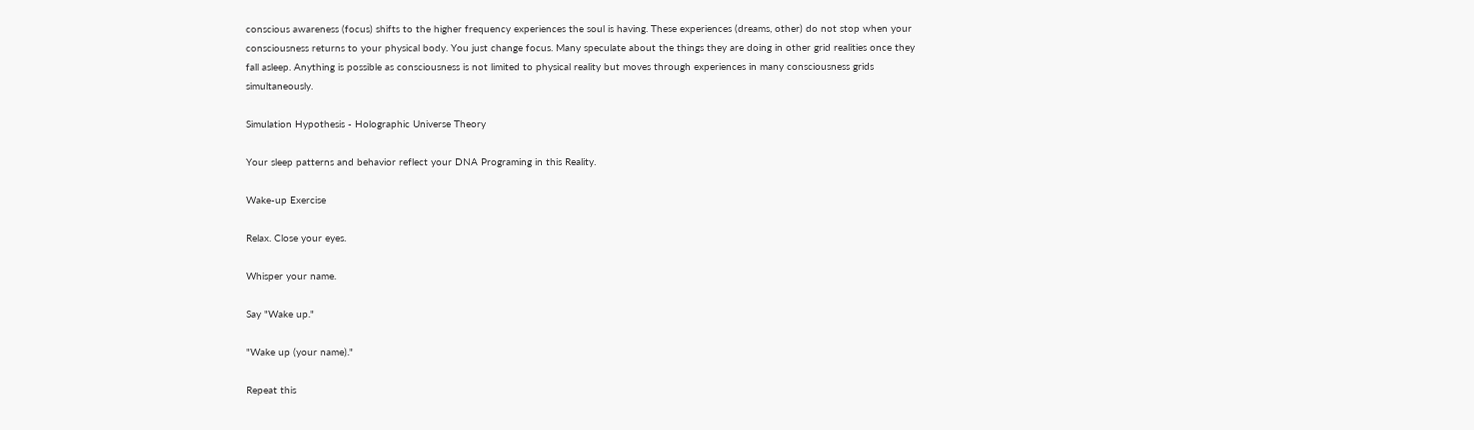conscious awareness (focus) shifts to the higher frequency experiences the soul is having. These experiences (dreams, other) do not stop when your consciousness returns to your physical body. You just change focus. Many speculate about the things they are doing in other grid realities once they fall asleep. Anything is possible as consciousness is not limited to physical reality but moves through experiences in many consciousness grids simultaneously.

Simulation Hypothesis - Holographic Universe Theory

Your sleep patterns and behavior reflect your DNA Programing in this Reality.

Wake-up Exercise

Relax. Close your eyes.

Whisper your name.

Say "Wake up."

"Wake up (your name)."

Repeat this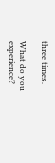three times.

What do you experience?